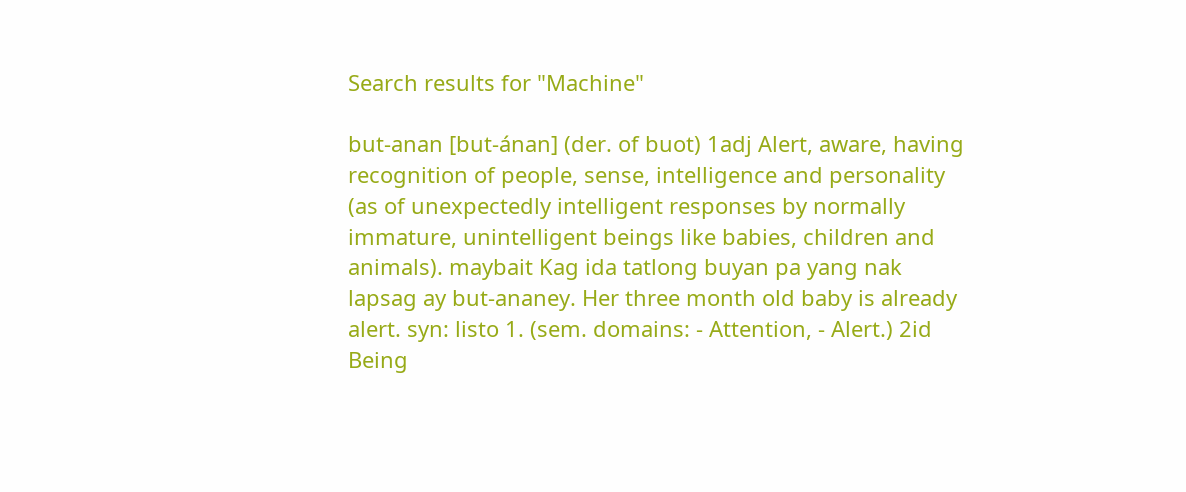Search results for "Machine"

but-anan [but-ánan] (der. of buot) 1adj Alert, aware, having recognition of people, sense, intelligence and personality (as of unexpectedly intelligent responses by normally immature, unintelligent beings like babies, children and animals). maybait Kag ida tatlong buyan pa yang nak lapsag ay but-ananey. Her three month old baby is already alert. syn: listo 1. (sem. domains: - Attention, - Alert.) 2id Being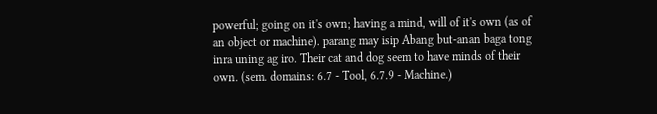powerful; going on it's own; having a mind, will of it's own (as of an object or machine). parang may isip Abang but-anan baga tong inra uning ag iro. Their cat and dog seem to have minds of their own. (sem. domains: 6.7 - Tool, 6.7.9 - Machine.)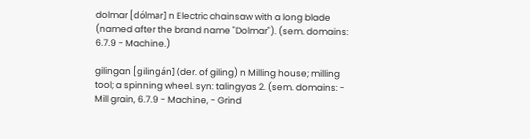dolmar [dólmar] n Electric chainsaw with a long blade (named after the brand name "Dolmar"). (sem. domains: 6.7.9 - Machine.)

gilingan [gilingán] (der. of giling) n Milling house; milling tool; a spinning wheel. syn: talingyas 2. (sem. domains: - Mill grain, 6.7.9 - Machine, - Grind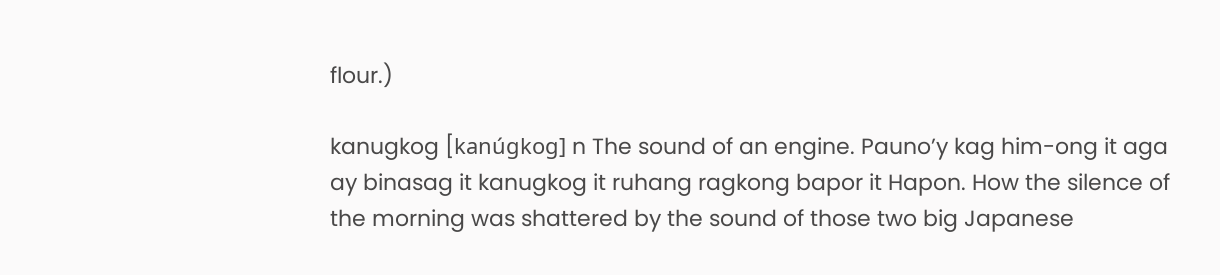flour.)

kanugkog [kanúgkog] n The sound of an engine. Pauno’y kag him-ong it aga ay binasag it kanugkog it ruhang ragkong bapor it Hapon. How the silence of the morning was shattered by the sound of those two big Japanese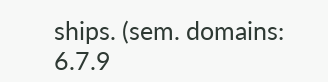ships. (sem. domains: 6.7.9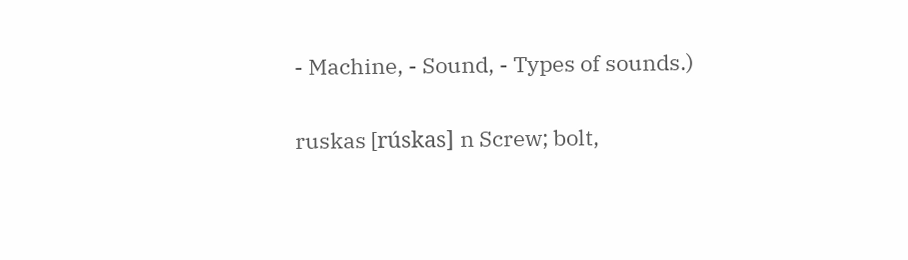- Machine, - Sound, - Types of sounds.)

ruskas [rúskas] n Screw; bolt,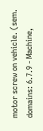motor screw on vehicle. (sem. domains: 6.7.9 - Machine,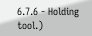6.7.6 - Holding tool.)